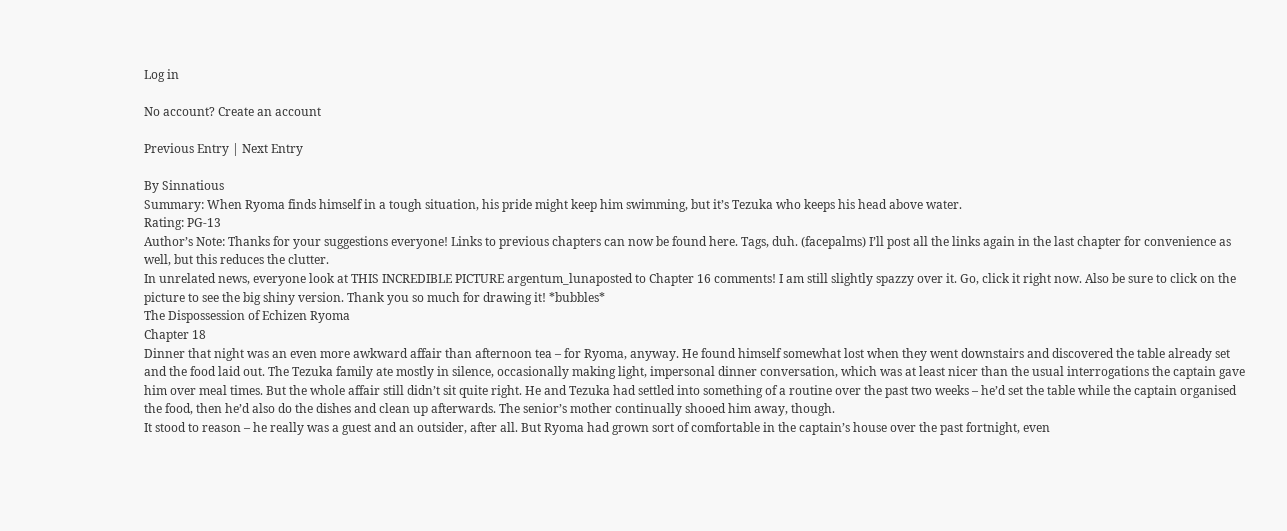Log in

No account? Create an account

Previous Entry | Next Entry

By Sinnatious
Summary: When Ryoma finds himself in a tough situation, his pride might keep him swimming, but it’s Tezuka who keeps his head above water.
Rating: PG-13
Author’s Note: Thanks for your suggestions everyone! Links to previous chapters can now be found here. Tags, duh. (facepalms) I’ll post all the links again in the last chapter for convenience as well, but this reduces the clutter.
In unrelated news, everyone look at THIS INCREDIBLE PICTURE argentum_lunaposted to Chapter 16 comments! I am still slightly spazzy over it. Go, click it right now. Also be sure to click on the picture to see the big shiny version. Thank you so much for drawing it! *bubbles*
The Dispossession of Echizen Ryoma
Chapter 18
Dinner that night was an even more awkward affair than afternoon tea – for Ryoma, anyway. He found himself somewhat lost when they went downstairs and discovered the table already set and the food laid out. The Tezuka family ate mostly in silence, occasionally making light, impersonal dinner conversation, which was at least nicer than the usual interrogations the captain gave him over meal times. But the whole affair still didn’t sit quite right. He and Tezuka had settled into something of a routine over the past two weeks – he’d set the table while the captain organised the food, then he’d also do the dishes and clean up afterwards. The senior’s mother continually shooed him away, though.
It stood to reason – he really was a guest and an outsider, after all. But Ryoma had grown sort of comfortable in the captain’s house over the past fortnight, even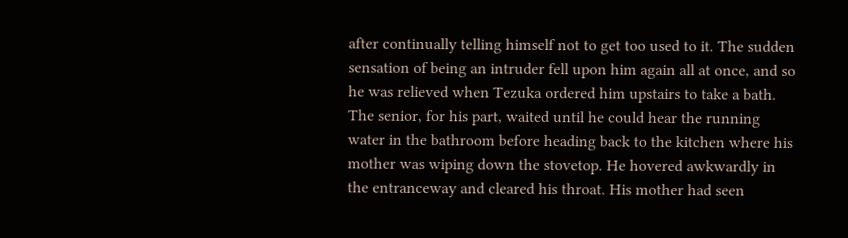after continually telling himself not to get too used to it. The sudden sensation of being an intruder fell upon him again all at once, and so he was relieved when Tezuka ordered him upstairs to take a bath.
The senior, for his part, waited until he could hear the running water in the bathroom before heading back to the kitchen where his mother was wiping down the stovetop. He hovered awkwardly in the entranceway and cleared his throat. His mother had seen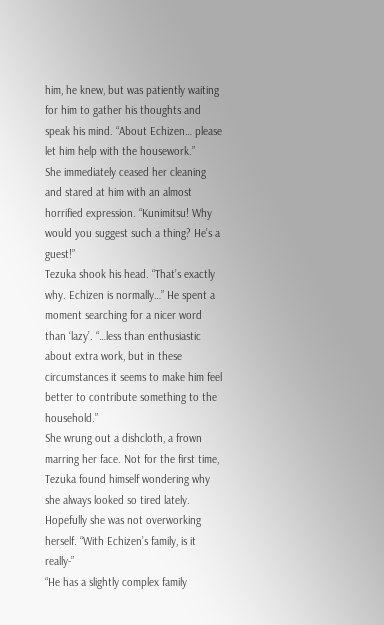him, he knew, but was patiently waiting for him to gather his thoughts and speak his mind. “About Echizen… please let him help with the housework.”
She immediately ceased her cleaning and stared at him with an almost horrified expression. “Kunimitsu! Why would you suggest such a thing? He’s a guest!”
Tezuka shook his head. “That’s exactly why. Echizen is normally…” He spent a moment searching for a nicer word than ‘lazy’. “…less than enthusiastic about extra work, but in these circumstances it seems to make him feel better to contribute something to the household.”
She wrung out a dishcloth, a frown marring her face. Not for the first time, Tezuka found himself wondering why she always looked so tired lately. Hopefully she was not overworking herself. “With Echizen’s family, is it really-”
“He has a slightly complex family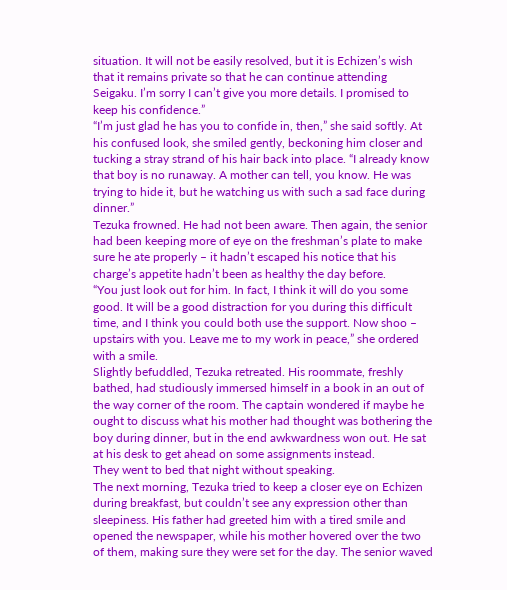situation. It will not be easily resolved, but it is Echizen’s wish that it remains private so that he can continue attending Seigaku. I’m sorry I can’t give you more details. I promised to keep his confidence.”
“I’m just glad he has you to confide in, then,” she said softly. At his confused look, she smiled gently, beckoning him closer and tucking a stray strand of his hair back into place. “I already know that boy is no runaway. A mother can tell, you know. He was trying to hide it, but he watching us with such a sad face during dinner.”
Tezuka frowned. He had not been aware. Then again, the senior had been keeping more of eye on the freshman’s plate to make sure he ate properly – it hadn’t escaped his notice that his charge’s appetite hadn’t been as healthy the day before.
“You just look out for him. In fact, I think it will do you some good. It will be a good distraction for you during this difficult time, and I think you could both use the support. Now shoo – upstairs with you. Leave me to my work in peace,” she ordered with a smile.
Slightly befuddled, Tezuka retreated. His roommate, freshly bathed, had studiously immersed himself in a book in an out of the way corner of the room. The captain wondered if maybe he ought to discuss what his mother had thought was bothering the boy during dinner, but in the end awkwardness won out. He sat at his desk to get ahead on some assignments instead.
They went to bed that night without speaking.
The next morning, Tezuka tried to keep a closer eye on Echizen during breakfast, but couldn’t see any expression other than sleepiness. His father had greeted him with a tired smile and opened the newspaper, while his mother hovered over the two of them, making sure they were set for the day. The senior waved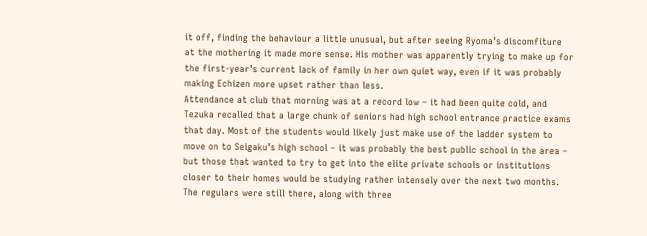it off, finding the behaviour a little unusual, but after seeing Ryoma’s discomfiture at the mothering it made more sense. His mother was apparently trying to make up for the first-year’s current lack of family in her own quiet way, even if it was probably making Echizen more upset rather than less.
Attendance at club that morning was at a record low – it had been quite cold, and Tezuka recalled that a large chunk of seniors had high school entrance practice exams that day. Most of the students would likely just make use of the ladder system to move on to Seigaku’s high school – it was probably the best public school in the area – but those that wanted to try to get into the elite private schools or institutions closer to their homes would be studying rather intensely over the next two months. The regulars were still there, along with three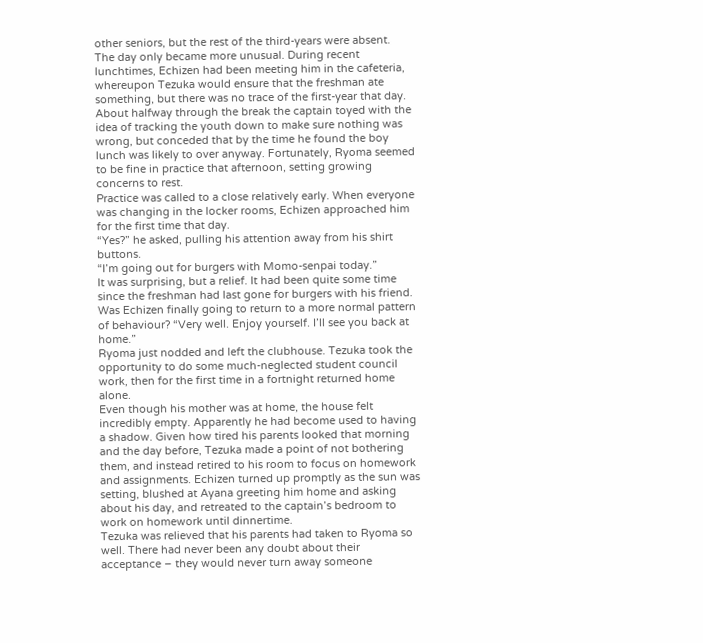other seniors, but the rest of the third-years were absent.
The day only became more unusual. During recent lunchtimes, Echizen had been meeting him in the cafeteria, whereupon Tezuka would ensure that the freshman ate something, but there was no trace of the first-year that day. About halfway through the break the captain toyed with the idea of tracking the youth down to make sure nothing was wrong, but conceded that by the time he found the boy lunch was likely to over anyway. Fortunately, Ryoma seemed to be fine in practice that afternoon, setting growing concerns to rest.
Practice was called to a close relatively early. When everyone was changing in the locker rooms, Echizen approached him for the first time that day.
“Yes?” he asked, pulling his attention away from his shirt buttons.
“I’m going out for burgers with Momo-senpai today.”
It was surprising, but a relief. It had been quite some time since the freshman had last gone for burgers with his friend. Was Echizen finally going to return to a more normal pattern of behaviour? “Very well. Enjoy yourself. I’ll see you back at home.”
Ryoma just nodded and left the clubhouse. Tezuka took the opportunity to do some much-neglected student council work, then for the first time in a fortnight returned home alone.
Even though his mother was at home, the house felt incredibly empty. Apparently he had become used to having a shadow. Given how tired his parents looked that morning and the day before, Tezuka made a point of not bothering them, and instead retired to his room to focus on homework and assignments. Echizen turned up promptly as the sun was setting, blushed at Ayana greeting him home and asking about his day, and retreated to the captain’s bedroom to work on homework until dinnertime.
Tezuka was relieved that his parents had taken to Ryoma so well. There had never been any doubt about their acceptance – they would never turn away someone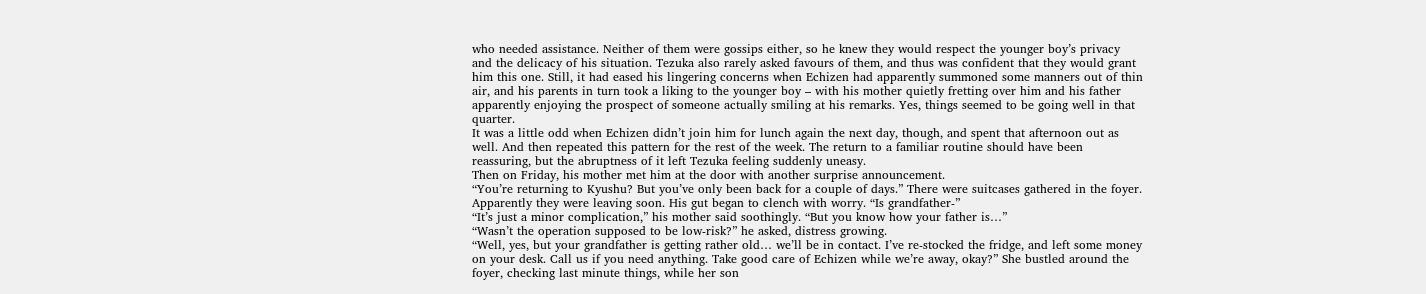who needed assistance. Neither of them were gossips either, so he knew they would respect the younger boy’s privacy and the delicacy of his situation. Tezuka also rarely asked favours of them, and thus was confident that they would grant him this one. Still, it had eased his lingering concerns when Echizen had apparently summoned some manners out of thin air, and his parents in turn took a liking to the younger boy – with his mother quietly fretting over him and his father apparently enjoying the prospect of someone actually smiling at his remarks. Yes, things seemed to be going well in that quarter.
It was a little odd when Echizen didn’t join him for lunch again the next day, though, and spent that afternoon out as well. And then repeated this pattern for the rest of the week. The return to a familiar routine should have been reassuring, but the abruptness of it left Tezuka feeling suddenly uneasy.
Then on Friday, his mother met him at the door with another surprise announcement.
“You’re returning to Kyushu? But you’ve only been back for a couple of days.” There were suitcases gathered in the foyer. Apparently they were leaving soon. His gut began to clench with worry. “Is grandfather-”
“It’s just a minor complication,” his mother said soothingly. “But you know how your father is…”
“Wasn’t the operation supposed to be low-risk?” he asked, distress growing.
“Well, yes, but your grandfather is getting rather old… we’ll be in contact. I’ve re-stocked the fridge, and left some money on your desk. Call us if you need anything. Take good care of Echizen while we’re away, okay?” She bustled around the foyer, checking last minute things, while her son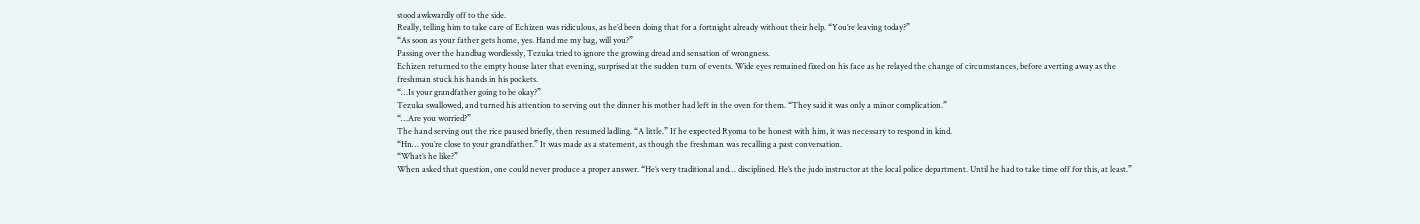stood awkwardly off to the side.
Really, telling him to take care of Echizen was ridiculous, as he’d been doing that for a fortnight already without their help. “You’re leaving today?”
“As soon as your father gets home, yes. Hand me my bag, will you?”
Passing over the handbag wordlessly, Tezuka tried to ignore the growing dread and sensation of wrongness.
Echizen returned to the empty house later that evening, surprised at the sudden turn of events. Wide eyes remained fixed on his face as he relayed the change of circumstances, before averting away as the freshman stuck his hands in his pockets.
“…Is your grandfather going to be okay?”
Tezuka swallowed, and turned his attention to serving out the dinner his mother had left in the oven for them. “They said it was only a minor complication.”
“…Are you worried?”
The hand serving out the rice paused briefly, then resumed ladling. “A little.” If he expected Ryoma to be honest with him, it was necessary to respond in kind.
“Hn… you’re close to your grandfather.” It was made as a statement, as though the freshman was recalling a past conversation.
“What’s he like?”
When asked that question, one could never produce a proper answer. “He’s very traditional and… disciplined. He’s the judo instructor at the local police department. Until he had to take time off for this, at least.”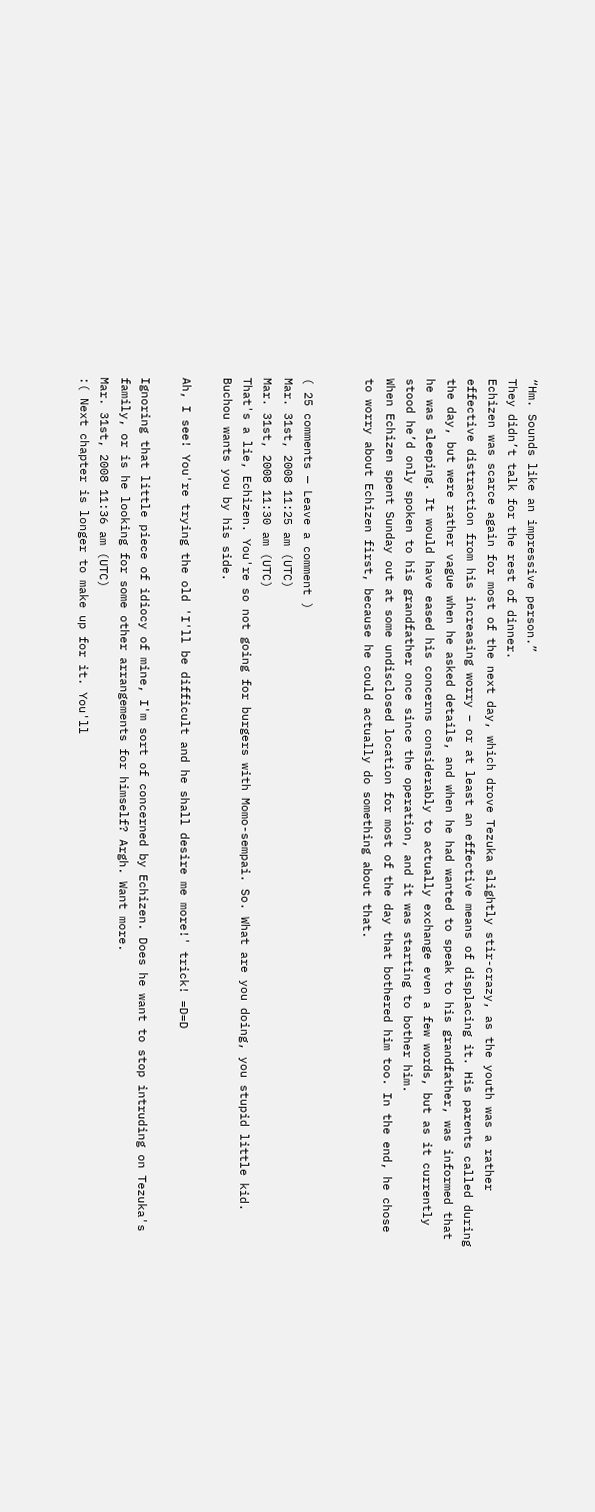“Hm. Sounds like an impressive person.”
They didn’t talk for the rest of dinner.
Echizen was scarce again for most of the next day, which drove Tezuka slightly stir-crazy, as the youth was a rather effective distraction from his increasing worry – or at least an effective means of displacing it. His parents called during the day, but were rather vague when he asked details, and when he had wanted to speak to his grandfather, was informed that he was sleeping. It would have eased his concerns considerably to actually exchange even a few words, but as it currently stood he’d only spoken to his grandfather once since the operation, and it was starting to bother him.
When Echizen spent Sunday out at some undisclosed location for most of the day that bothered him too. In the end, he chose to worry about Echizen first, because he could actually do something about that.


( 25 comments — Leave a comment )
Mar. 31st, 2008 11:25 am (UTC)
Mar. 31st, 2008 11:30 am (UTC)
That's a lie, Echizen. You're so not going for burgers with Momo-sempai. So. What are you doing, you stupid little kid. Buchou wants you by his side.

Ah, I see! You're trying the old 'I'll be difficult and he shall desire me more!' trick! =D=D

Ignoring that little piece of idiocy of mine, I'm sort of concerned by Echizen. Does he want to stop intruding on Tezuka's family, or is he looking for some other arrangements for himself? Argh. Want more.
Mar. 31st, 2008 11:36 am (UTC)
:( Next chapter is longer to make up for it. You'll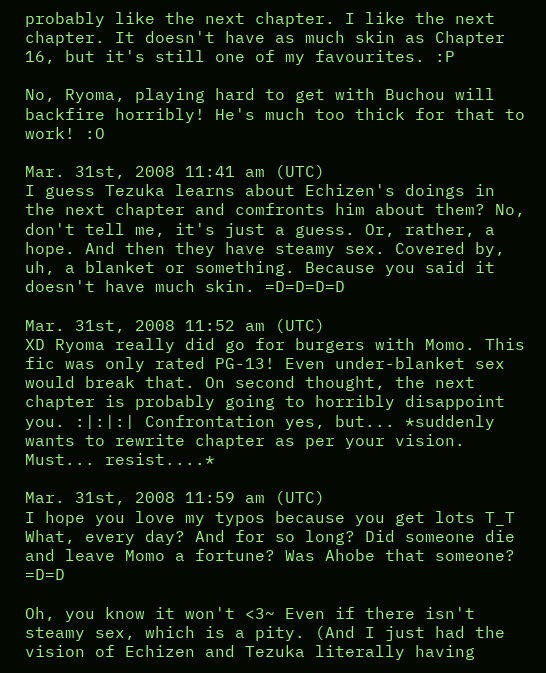probably like the next chapter. I like the next chapter. It doesn't have as much skin as Chapter 16, but it's still one of my favourites. :P

No, Ryoma, playing hard to get with Buchou will backfire horribly! He's much too thick for that to work! :O

Mar. 31st, 2008 11:41 am (UTC)
I guess Tezuka learns about Echizen's doings in the next chapter and comfronts him about them? No, don't tell me, it's just a guess. Or, rather, a hope. And then they have steamy sex. Covered by, uh, a blanket or something. Because you said it doesn't have much skin. =D=D=D=D

Mar. 31st, 2008 11:52 am (UTC)
XD Ryoma really did go for burgers with Momo. This fic was only rated PG-13! Even under-blanket sex would break that. On second thought, the next chapter is probably going to horribly disappoint you. :|:|:| Confrontation yes, but... *suddenly wants to rewrite chapter as per your vision. Must... resist....*

Mar. 31st, 2008 11:59 am (UTC)
I hope you love my typos because you get lots T_T
What, every day? And for so long? Did someone die and leave Momo a fortune? Was Ahobe that someone? =D=D

Oh, you know it won't <3~ Even if there isn't steamy sex, which is a pity. (And I just had the vision of Echizen and Tezuka literally having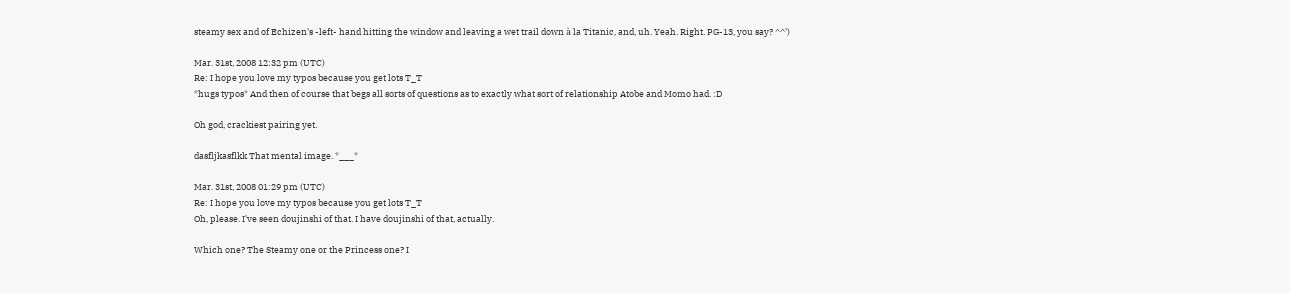steamy sex and of Echizen's -left- hand hitting the window and leaving a wet trail down à la Titanic, and, uh. Yeah. Right. PG-13, you say? ^^')

Mar. 31st, 2008 12:32 pm (UTC)
Re: I hope you love my typos because you get lots T_T
*hugs typos* And then of course that begs all sorts of questions as to exactly what sort of relationship Atobe and Momo had. :D

Oh god, crackiest pairing yet.

dasfljkasflkk That mental image. *___*

Mar. 31st, 2008 01:29 pm (UTC)
Re: I hope you love my typos because you get lots T_T
Oh, please. I've seen doujinshi of that. I have doujinshi of that, actually.

Which one? The Steamy one or the Princess one? I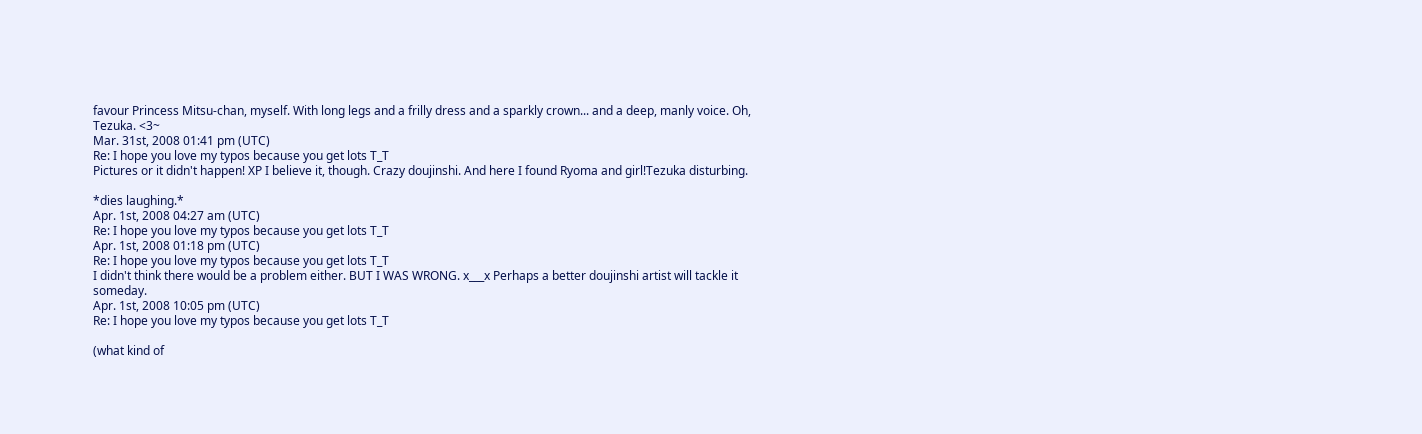favour Princess Mitsu-chan, myself. With long legs and a frilly dress and a sparkly crown... and a deep, manly voice. Oh, Tezuka. <3~
Mar. 31st, 2008 01:41 pm (UTC)
Re: I hope you love my typos because you get lots T_T
Pictures or it didn't happen! XP I believe it, though. Crazy doujinshi. And here I found Ryoma and girl!Tezuka disturbing.

*dies laughing.*
Apr. 1st, 2008 04:27 am (UTC)
Re: I hope you love my typos because you get lots T_T
Apr. 1st, 2008 01:18 pm (UTC)
Re: I hope you love my typos because you get lots T_T
I didn't think there would be a problem either. BUT I WAS WRONG. x___x Perhaps a better doujinshi artist will tackle it someday.
Apr. 1st, 2008 10:05 pm (UTC)
Re: I hope you love my typos because you get lots T_T

(what kind of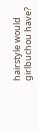hairstyle would girlbuchou have?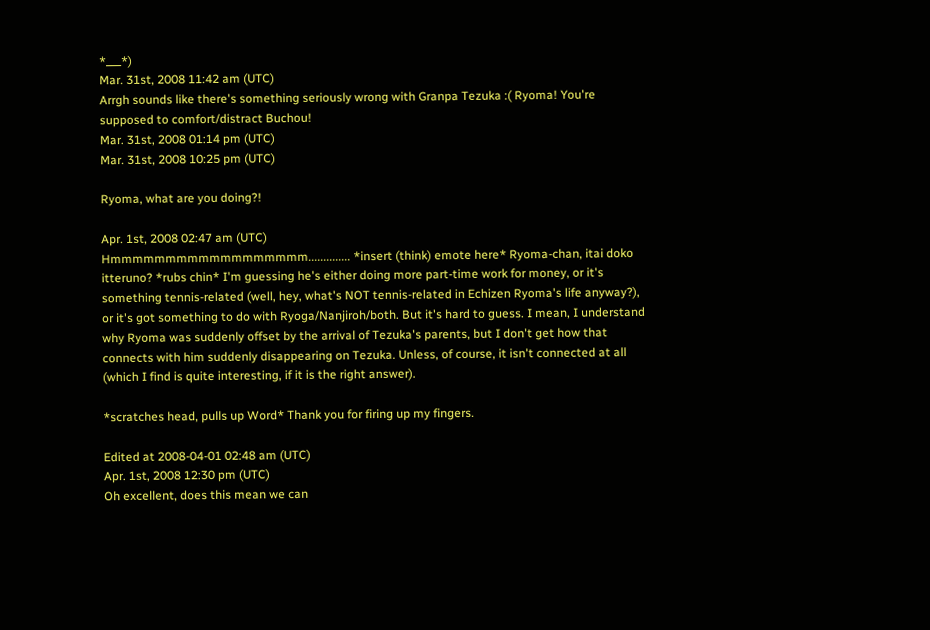*___*)
Mar. 31st, 2008 11:42 am (UTC)
Arrgh sounds like there's something seriously wrong with Granpa Tezuka :( Ryoma! You're supposed to comfort/distract Buchou!
Mar. 31st, 2008 01:14 pm (UTC)
Mar. 31st, 2008 10:25 pm (UTC)

Ryoma, what are you doing?!

Apr. 1st, 2008 02:47 am (UTC)
Hmmmmmmmmmmmmmmmmmm.............. *insert (think) emote here* Ryoma-chan, itai doko itteruno? *rubs chin* I'm guessing he's either doing more part-time work for money, or it's something tennis-related (well, hey, what's NOT tennis-related in Echizen Ryoma's life anyway?), or it's got something to do with Ryoga/Nanjiroh/both. But it's hard to guess. I mean, I understand why Ryoma was suddenly offset by the arrival of Tezuka's parents, but I don't get how that connects with him suddenly disappearing on Tezuka. Unless, of course, it isn't connected at all (which I find is quite interesting, if it is the right answer).

*scratches head, pulls up Word* Thank you for firing up my fingers.

Edited at 2008-04-01 02:48 am (UTC)
Apr. 1st, 2008 12:30 pm (UTC)
Oh excellent, does this mean we can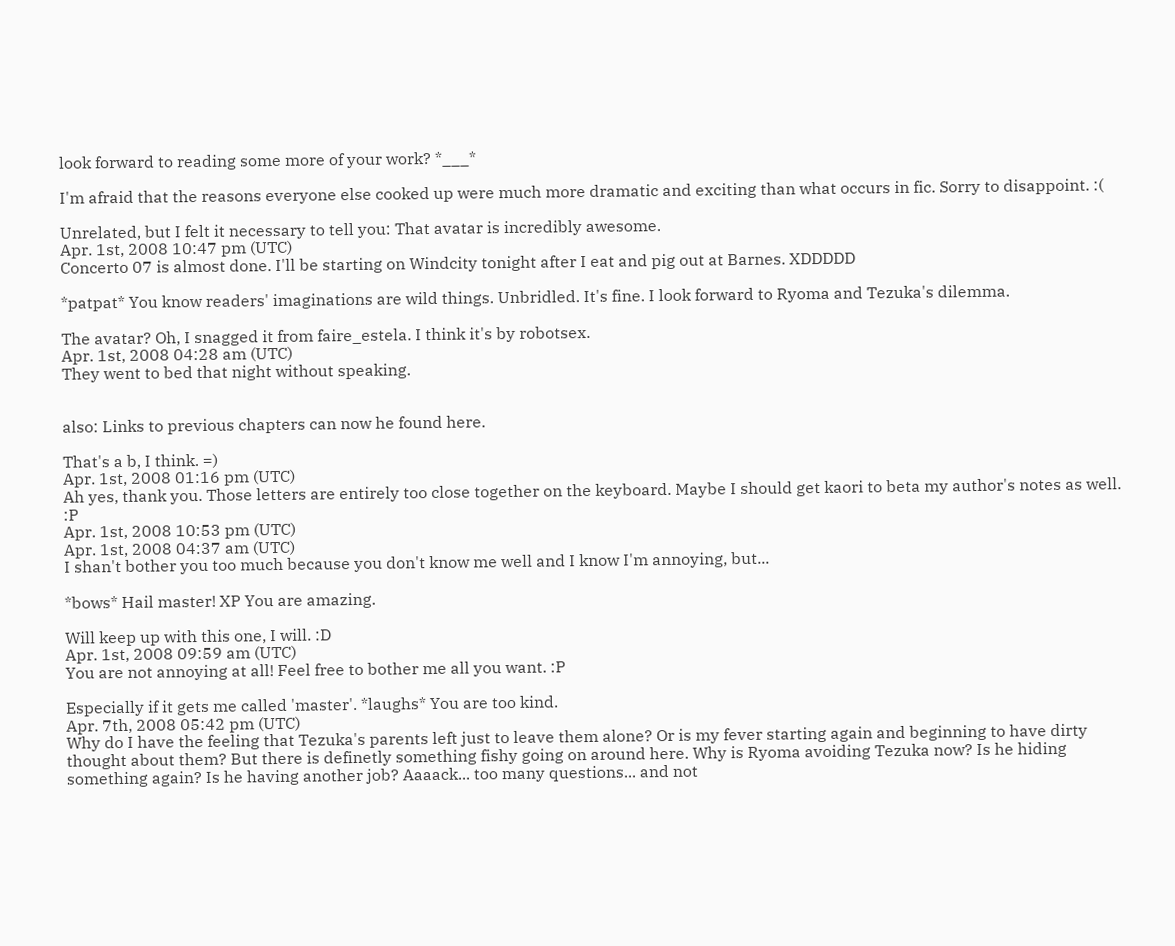look forward to reading some more of your work? *___*

I'm afraid that the reasons everyone else cooked up were much more dramatic and exciting than what occurs in fic. Sorry to disappoint. :(

Unrelated, but I felt it necessary to tell you: That avatar is incredibly awesome.
Apr. 1st, 2008 10:47 pm (UTC)
Concerto 07 is almost done. I'll be starting on Windcity tonight after I eat and pig out at Barnes. XDDDDD

*patpat* You know readers' imaginations are wild things. Unbridled. It's fine. I look forward to Ryoma and Tezuka's dilemma.

The avatar? Oh, I snagged it from faire_estela. I think it's by robotsex.
Apr. 1st, 2008 04:28 am (UTC)
They went to bed that night without speaking.


also: Links to previous chapters can now he found here.

That's a b, I think. =)
Apr. 1st, 2008 01:16 pm (UTC)
Ah yes, thank you. Those letters are entirely too close together on the keyboard. Maybe I should get kaori to beta my author's notes as well. :P
Apr. 1st, 2008 10:53 pm (UTC)
Apr. 1st, 2008 04:37 am (UTC)
I shan't bother you too much because you don't know me well and I know I'm annoying, but...

*bows* Hail master! XP You are amazing.

Will keep up with this one, I will. :D
Apr. 1st, 2008 09:59 am (UTC)
You are not annoying at all! Feel free to bother me all you want. :P

Especially if it gets me called 'master'. *laughs* You are too kind.
Apr. 7th, 2008 05:42 pm (UTC)
Why do I have the feeling that Tezuka's parents left just to leave them alone? Or is my fever starting again and beginning to have dirty thought about them? But there is definetly something fishy going on around here. Why is Ryoma avoiding Tezuka now? Is he hiding something again? Is he having another job? Aaaack... too many questions... and not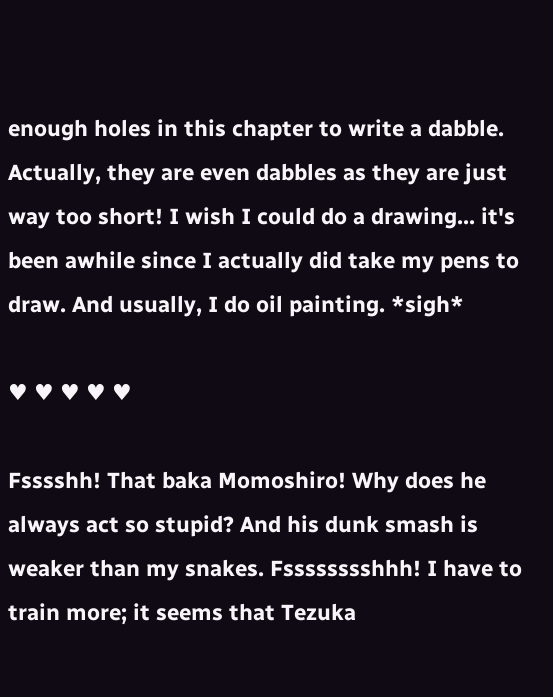enough holes in this chapter to write a dabble. Actually, they are even dabbles as they are just way too short! I wish I could do a drawing... it's been awhile since I actually did take my pens to draw. And usually, I do oil painting. *sigh*

♥ ♥ ♥ ♥ ♥

Fsssshh! That baka Momoshiro! Why does he always act so stupid? And his dunk smash is weaker than my snakes. Fsssssssshhh! I have to train more; it seems that Tezuka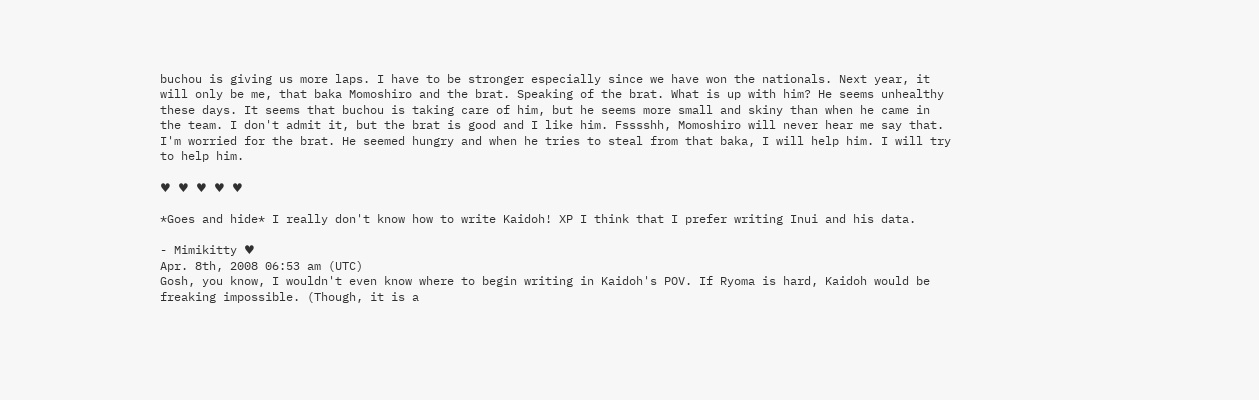buchou is giving us more laps. I have to be stronger especially since we have won the nationals. Next year, it will only be me, that baka Momoshiro and the brat. Speaking of the brat. What is up with him? He seems unhealthy these days. It seems that buchou is taking care of him, but he seems more small and skiny than when he came in the team. I don't admit it, but the brat is good and I like him. Fsssshh, Momoshiro will never hear me say that. I'm worried for the brat. He seemed hungry and when he tries to steal from that baka, I will help him. I will try to help him.

♥ ♥ ♥ ♥ ♥

*Goes and hide* I really don't know how to write Kaidoh! XP I think that I prefer writing Inui and his data.

- Mimikitty ♥
Apr. 8th, 2008 06:53 am (UTC)
Gosh, you know, I wouldn't even know where to begin writing in Kaidoh's POV. If Ryoma is hard, Kaidoh would be freaking impossible. (Though, it is a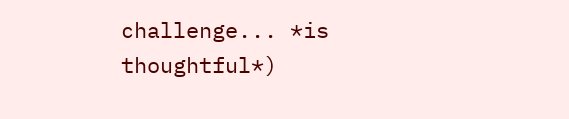challenge... *is thoughtful*)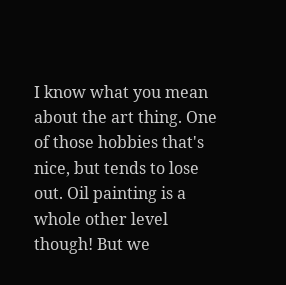I know what you mean about the art thing. One of those hobbies that's nice, but tends to lose out. Oil painting is a whole other level though! But we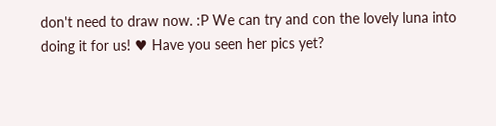don't need to draw now. :P We can try and con the lovely luna into doing it for us! ♥ Have you seen her pics yet?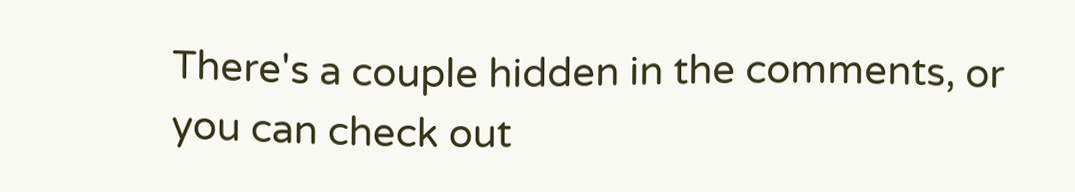There's a couple hidden in the comments, or you can check out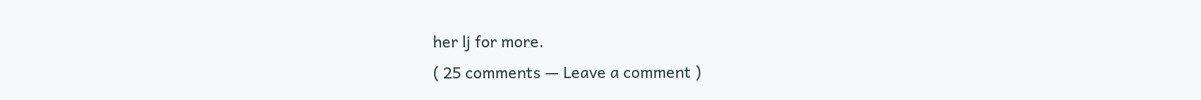her lj for more.
( 25 comments — Leave a comment )